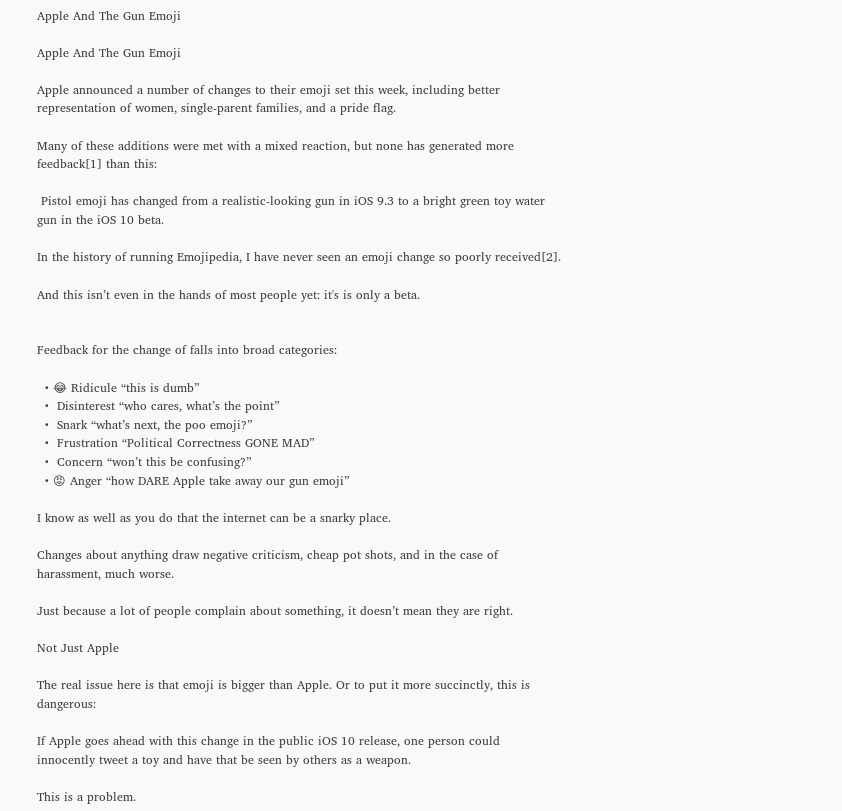Apple And The Gun Emoji

Apple And The Gun Emoji

Apple announced a number of changes to their emoji set this week, including better representation of women, single-parent families, and a pride flag.

Many of these additions were met with a mixed reaction, but none has generated more feedback[1] than this:

 Pistol emoji has changed from a realistic-looking gun in iOS 9.3 to a bright green toy water gun in the iOS 10 beta.

In the history of running Emojipedia, I have never seen an emoji change so poorly received[2].

And this isn’t even in the hands of most people yet: it's is only a beta.


Feedback for the change of falls into broad categories:

  • 😂 Ridicule “this is dumb”
  •  Disinterest “who cares, what’s the point”
  •  Snark “what’s next, the poo emoji?”
  •  Frustration “Political Correctness GONE MAD”
  •  Concern “won’t this be confusing?”
  • 😡 Anger “how DARE Apple take away our gun emoji”

I know as well as you do that the internet can be a snarky place.

Changes about anything draw negative criticism, cheap pot shots, and in the case of harassment, much worse.

Just because a lot of people complain about something, it doesn’t mean they are right.

Not Just Apple

The real issue here is that emoji is bigger than Apple. Or to put it more succinctly, this is dangerous:

If Apple goes ahead with this change in the public iOS 10 release, one person could innocently tweet a toy and have that be seen by others as a weapon.

This is a problem.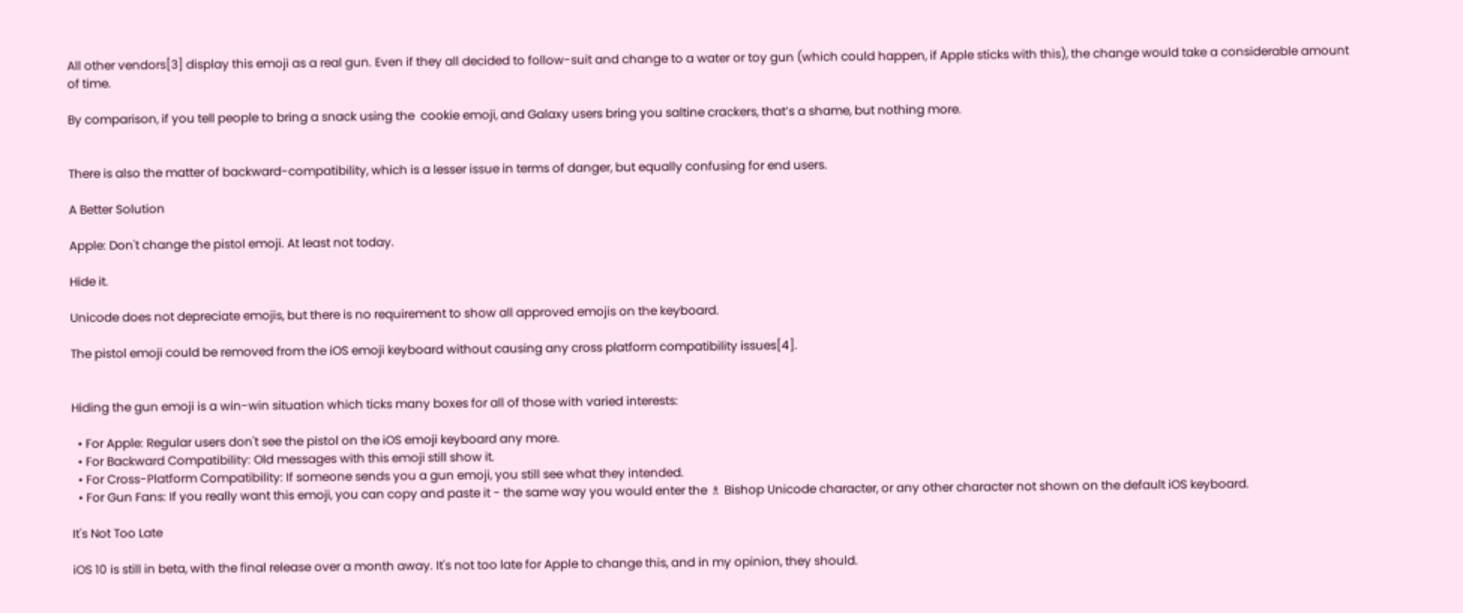All other vendors[3] display this emoji as a real gun. Even if they all decided to follow-suit and change to a water or toy gun (which could happen, if Apple sticks with this), the change would take a considerable amount of time.

By comparison, if you tell people to bring a snack using the  cookie emoji, and Galaxy users bring you saltine crackers, that’s a shame, but nothing more.


There is also the matter of backward-compatibility, which is a lesser issue in terms of danger, but equally confusing for end users.

A Better Solution

Apple: Don't change the pistol emoji. At least not today.

Hide it.

Unicode does not depreciate emojis, but there is no requirement to show all approved emojis on the keyboard.

The pistol emoji could be removed from the iOS emoji keyboard without causing any cross platform compatibility issues[4].


Hiding the gun emoji is a win-win situation which ticks many boxes for all of those with varied interests:

  • For Apple: Regular users don't see the pistol on the iOS emoji keyboard any more.
  • For Backward Compatibility: Old messages with this emoji still show it.
  • For Cross-Platform Compatibility: If someone sends you a gun emoji, you still see what they intended.
  • For Gun Fans: If you really want this emoji, you can copy and paste it - the same way you would enter the ♗ Bishop Unicode character, or any other character not shown on the default iOS keyboard.

It's Not Too Late

iOS 10 is still in beta, with the final release over a month away. It's not too late for Apple to change this, and in my opinion, they should.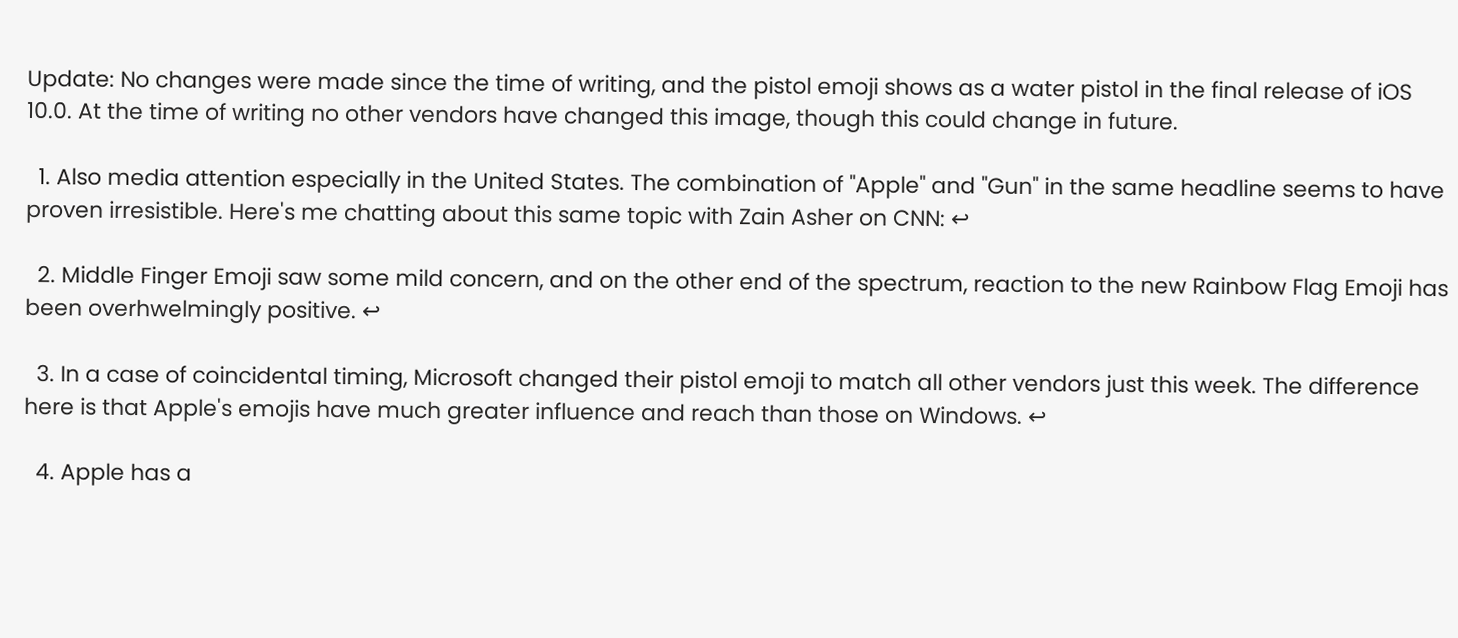Update: No changes were made since the time of writing, and the pistol emoji shows as a water pistol in the final release of iOS 10.0. At the time of writing no other vendors have changed this image, though this could change in future.

  1. Also media attention especially in the United States. The combination of "Apple" and "Gun" in the same headline seems to have proven irresistible. Here's me chatting about this same topic with Zain Asher on CNN: ↩

  2. Middle Finger Emoji saw some mild concern, and on the other end of the spectrum, reaction to the new Rainbow Flag Emoji has been overhwelmingly positive. ↩

  3. In a case of coincidental timing, Microsoft changed their pistol emoji to match all other vendors just this week. The difference here is that Apple's emojis have much greater influence and reach than those on Windows. ↩

  4. Apple has a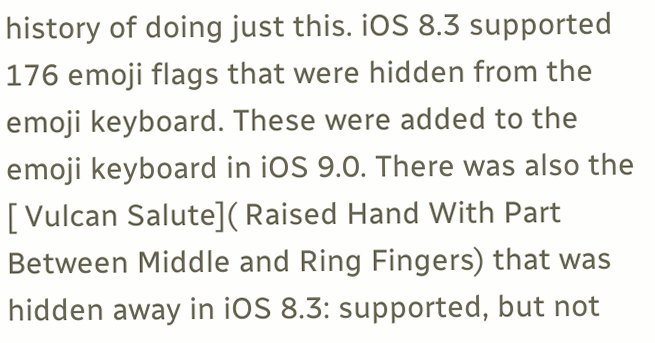history of doing just this. iOS 8.3 supported 176 emoji flags that were hidden from the emoji keyboard. These were added to the emoji keyboard in iOS 9.0. There was also the [ Vulcan Salute]( Raised Hand With Part Between Middle and Ring Fingers) that was hidden away in iOS 8.3: supported, but not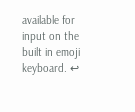available for input on the built in emoji keyboard. ↩